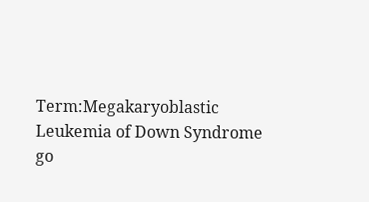Term:Megakaryoblastic Leukemia of Down Syndrome
go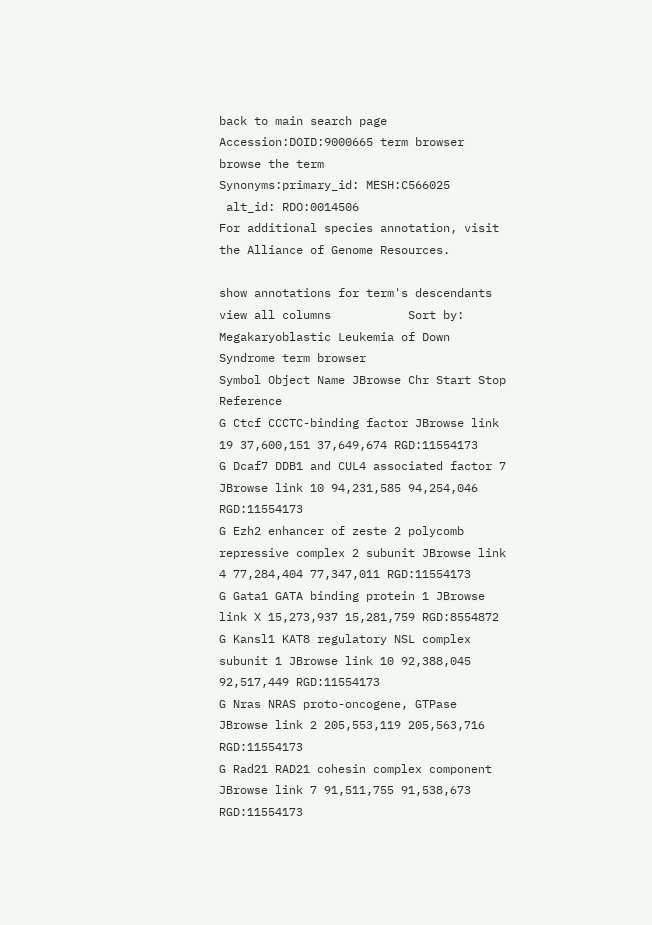back to main search page
Accession:DOID:9000665 term browser browse the term
Synonyms:primary_id: MESH:C566025
 alt_id: RDO:0014506
For additional species annotation, visit the Alliance of Genome Resources.

show annotations for term's descendants       view all columns           Sort by:
Megakaryoblastic Leukemia of Down Syndrome term browser
Symbol Object Name JBrowse Chr Start Stop Reference
G Ctcf CCCTC-binding factor JBrowse link 19 37,600,151 37,649,674 RGD:11554173
G Dcaf7 DDB1 and CUL4 associated factor 7 JBrowse link 10 94,231,585 94,254,046 RGD:11554173
G Ezh2 enhancer of zeste 2 polycomb repressive complex 2 subunit JBrowse link 4 77,284,404 77,347,011 RGD:11554173
G Gata1 GATA binding protein 1 JBrowse link X 15,273,937 15,281,759 RGD:8554872
G Kansl1 KAT8 regulatory NSL complex subunit 1 JBrowse link 10 92,388,045 92,517,449 RGD:11554173
G Nras NRAS proto-oncogene, GTPase JBrowse link 2 205,553,119 205,563,716 RGD:11554173
G Rad21 RAD21 cohesin complex component JBrowse link 7 91,511,755 91,538,673 RGD:11554173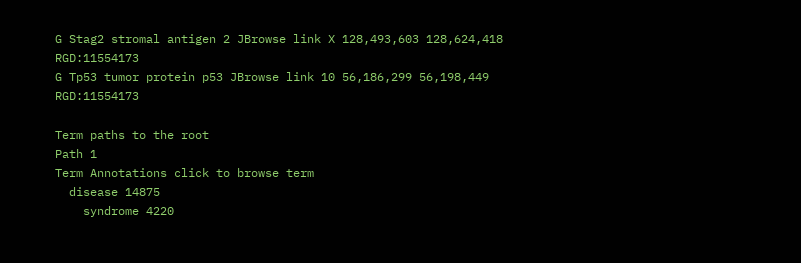G Stag2 stromal antigen 2 JBrowse link X 128,493,603 128,624,418 RGD:11554173
G Tp53 tumor protein p53 JBrowse link 10 56,186,299 56,198,449 RGD:11554173

Term paths to the root
Path 1
Term Annotations click to browse term
  disease 14875
    syndrome 4220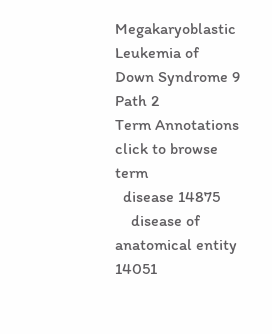Megakaryoblastic Leukemia of Down Syndrome 9
Path 2
Term Annotations click to browse term
  disease 14875
    disease of anatomical entity 14051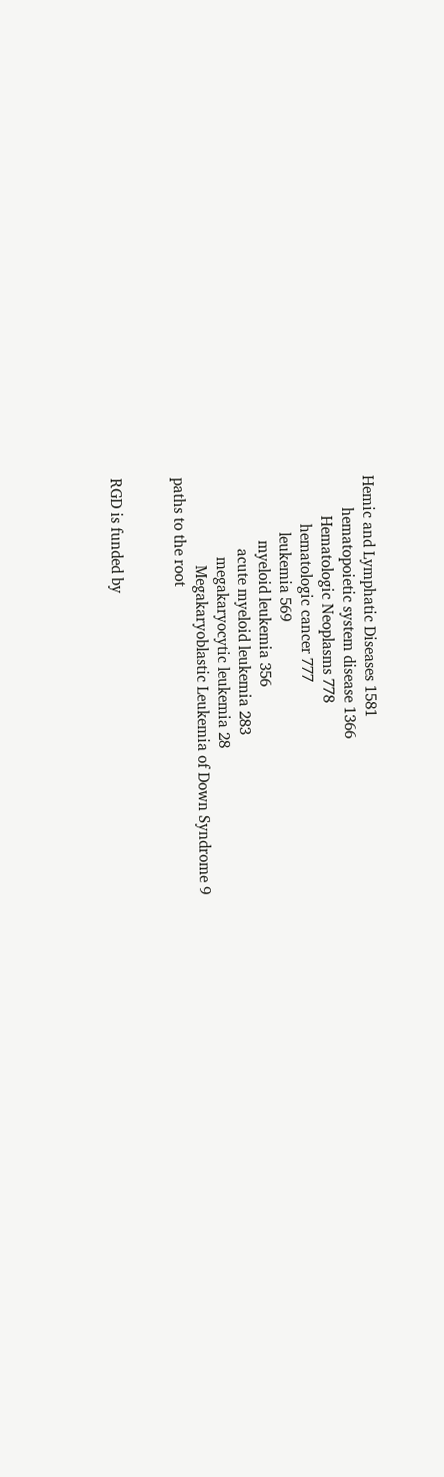Hemic and Lymphatic Diseases 1581
        hematopoietic system disease 1366
          Hematologic Neoplasms 778
            hematologic cancer 777
              leukemia 569
                myeloid leukemia 356
                  acute myeloid leukemia 283
                    megakaryocytic leukemia 28
                      Megakaryoblastic Leukemia of Down Syndrome 9
paths to the root


RGD is funded by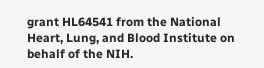grant HL64541 from the National Heart, Lung, and Blood Institute on behalf of the NIH.